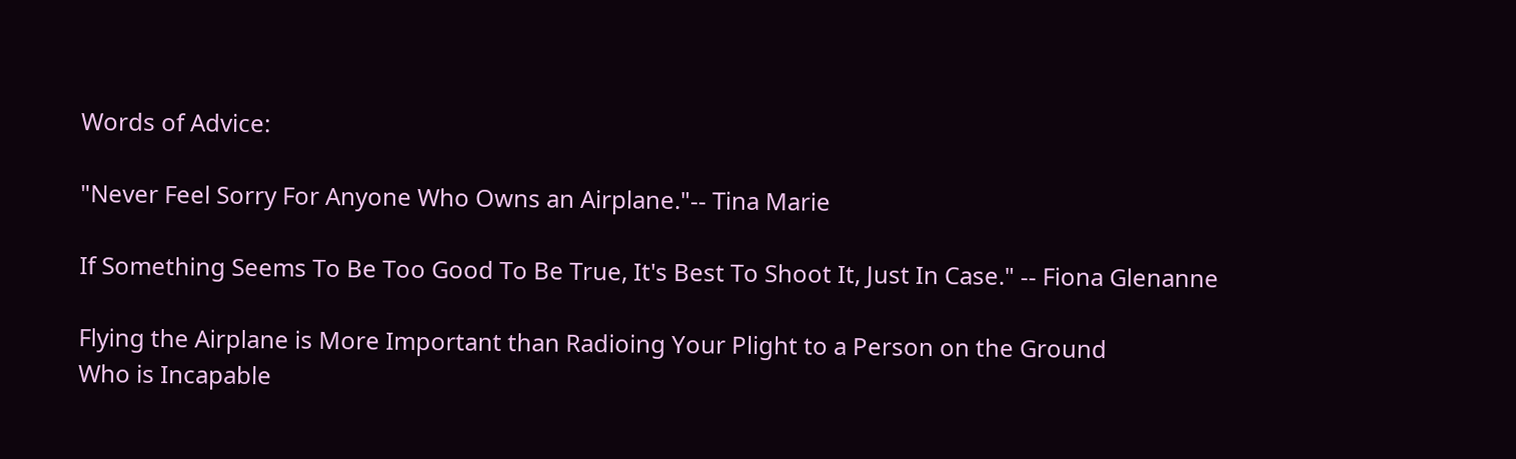Words of Advice:

"Never Feel Sorry For Anyone Who Owns an Airplane."-- Tina Marie

If Something Seems To Be Too Good To Be True, It's Best To Shoot It, Just In Case." -- Fiona Glenanne

Flying the Airplane is More Important than Radioing Your Plight to a Person on the Ground
Who is Incapable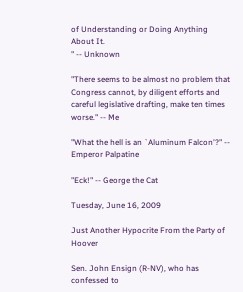of Understanding or Doing Anything About It.
" -- Unknown

"There seems to be almost no problem that Congress cannot, by diligent efforts and careful legislative drafting, make ten times worse." -- Me

"What the hell is an `Aluminum Falcon'?" -- Emperor Palpatine

"Eck!" -- George the Cat

Tuesday, June 16, 2009

Just Another Hypocrite From the Party of Hoover

Sen. John Ensign (R-NV), who has confessed to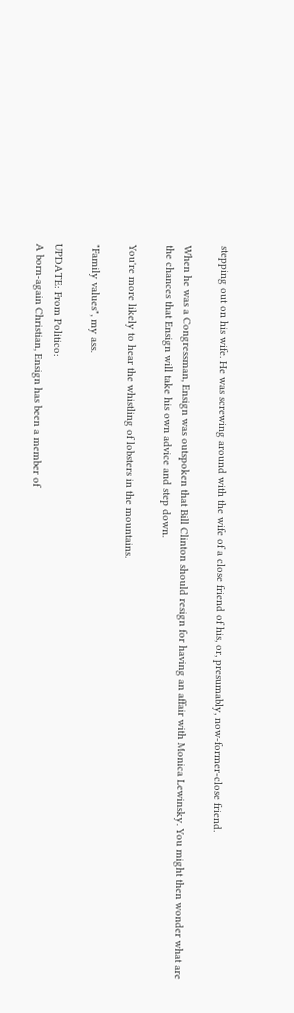stepping out on his wife. He was screwing around with the wife of a close friend of his, or, presumably, now-former-close friend.

When he was a Congressman, Ensign was outspoken that Bill Clinton should resign for having an affair with Monica Lewinsky. You might then wonder what are the chances that Ensign will take his own advice and step down.

You're more likely to hear the whistling of lobsters in the mountains.

"Family values", my ass.

UPDATE: From Politico:
A born-again Christian, Ensign has been a member of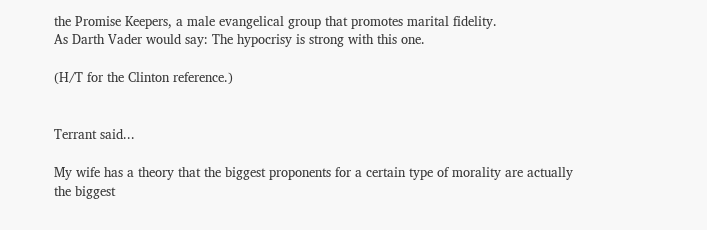the Promise Keepers, a male evangelical group that promotes marital fidelity.
As Darth Vader would say: The hypocrisy is strong with this one.

(H/T for the Clinton reference.)


Terrant said...

My wife has a theory that the biggest proponents for a certain type of morality are actually the biggest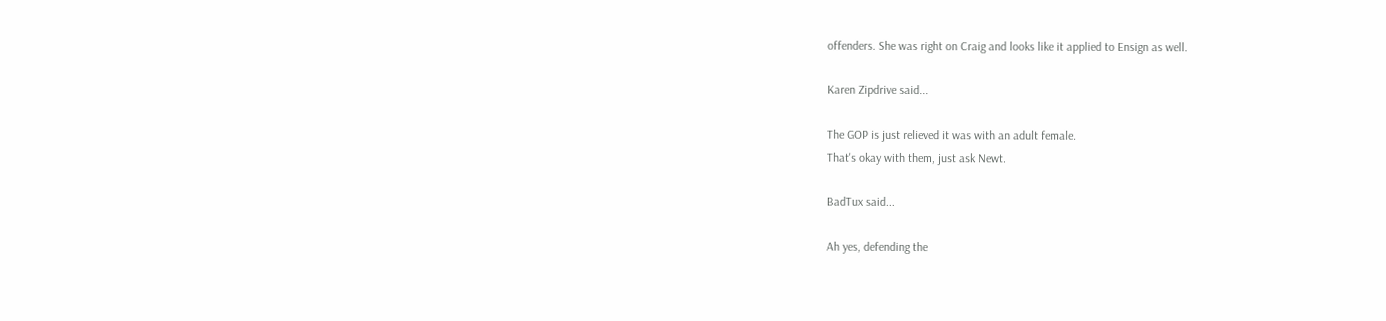offenders. She was right on Craig and looks like it applied to Ensign as well.

Karen Zipdrive said...

The GOP is just relieved it was with an adult female.
That's okay with them, just ask Newt.

BadTux said...

Ah yes, defending the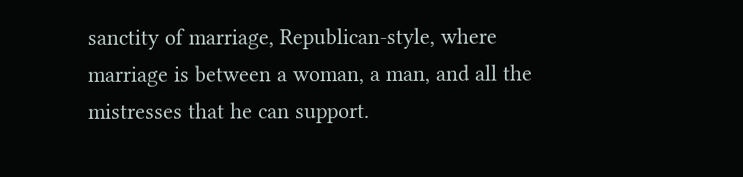sanctity of marriage, Republican-style, where marriage is between a woman, a man, and all the mistresses that he can support.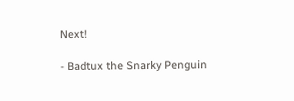Next!

- Badtux the Snarky Penguin